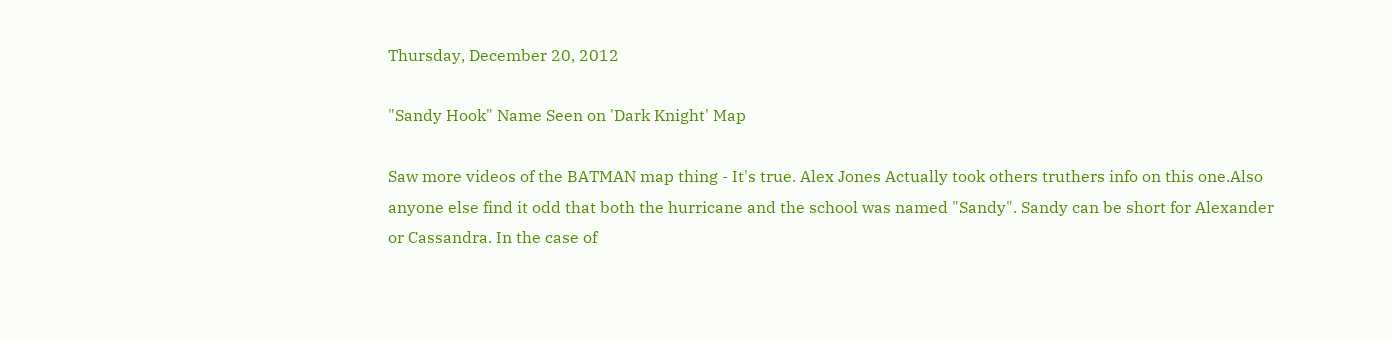Thursday, December 20, 2012

"Sandy Hook" Name Seen on 'Dark Knight' Map

Saw more videos of the BATMAN map thing - It's true. Alex Jones Actually took others truthers info on this one.Also anyone else find it odd that both the hurricane and the school was named "Sandy". Sandy can be short for Alexander or Cassandra. In the case of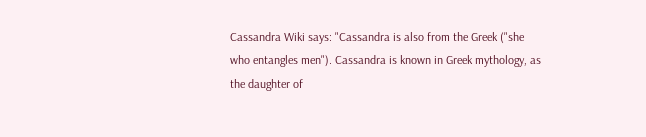Cassandra Wiki says: "Cassandra is also from the Greek ("she who entangles men"). Cassandra is known in Greek mythology, as the daughter of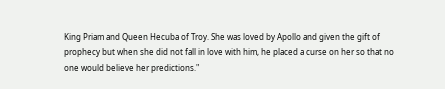King Priam and Queen Hecuba of Troy. She was loved by Apollo and given the gift of prophecy but when she did not fall in love with him, he placed a curse on her so that no one would believe her predictions."